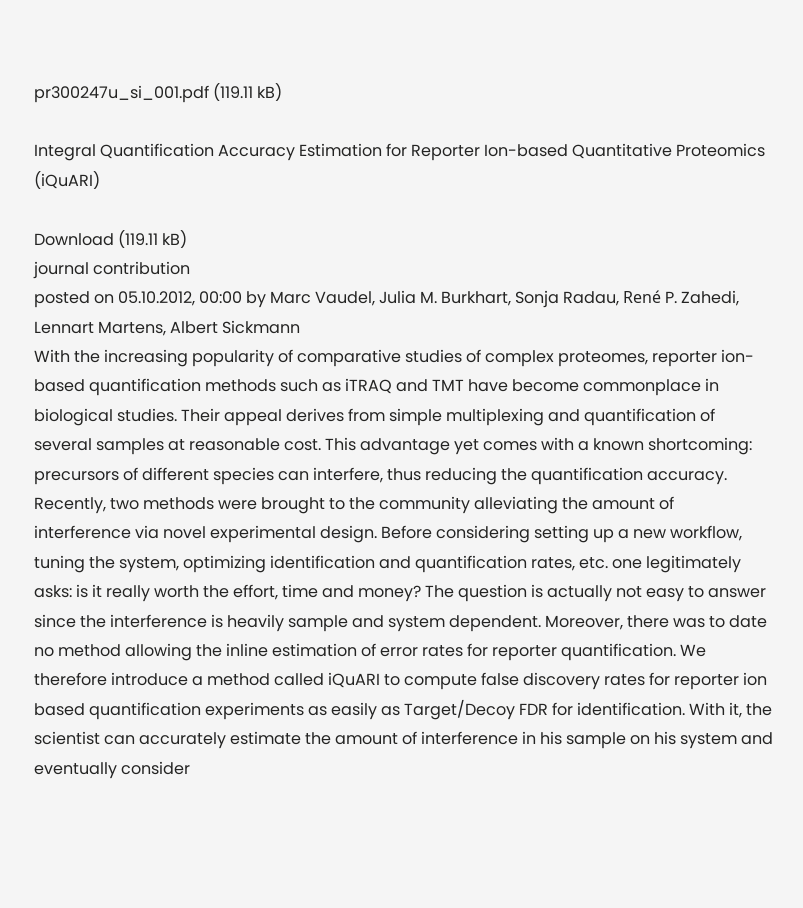pr300247u_si_001.pdf (119.11 kB)

Integral Quantification Accuracy Estimation for Reporter Ion-based Quantitative Proteomics (iQuARI)

Download (119.11 kB)
journal contribution
posted on 05.10.2012, 00:00 by Marc Vaudel, Julia M. Burkhart, Sonja Radau, René P. Zahedi, Lennart Martens, Albert Sickmann
With the increasing popularity of comparative studies of complex proteomes, reporter ion-based quantification methods such as iTRAQ and TMT have become commonplace in biological studies. Their appeal derives from simple multiplexing and quantification of several samples at reasonable cost. This advantage yet comes with a known shortcoming: precursors of different species can interfere, thus reducing the quantification accuracy. Recently, two methods were brought to the community alleviating the amount of interference via novel experimental design. Before considering setting up a new workflow, tuning the system, optimizing identification and quantification rates, etc. one legitimately asks: is it really worth the effort, time and money? The question is actually not easy to answer since the interference is heavily sample and system dependent. Moreover, there was to date no method allowing the inline estimation of error rates for reporter quantification. We therefore introduce a method called iQuARI to compute false discovery rates for reporter ion based quantification experiments as easily as Target/Decoy FDR for identification. With it, the scientist can accurately estimate the amount of interference in his sample on his system and eventually consider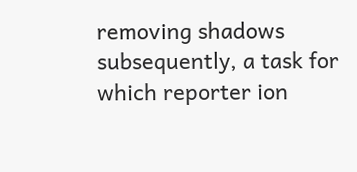removing shadows subsequently, a task for which reporter ion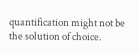quantification might not be the solution of choice.